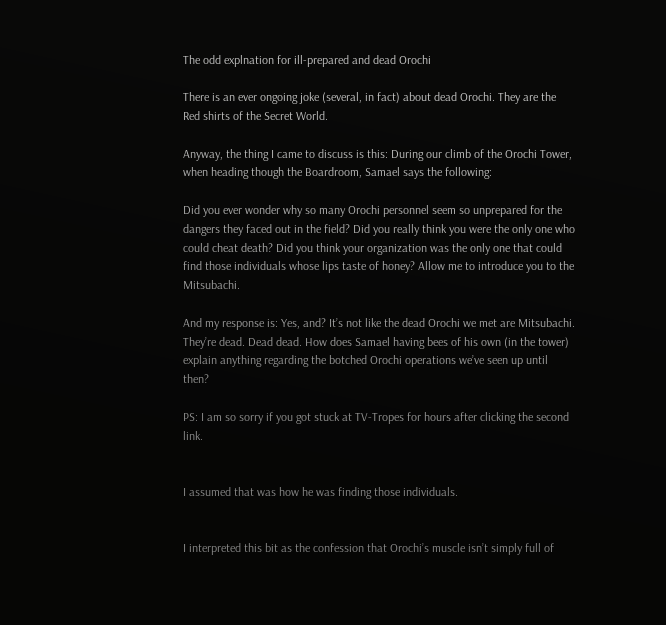The odd explnation for ill-prepared and dead Orochi

There is an ever ongoing joke (several, in fact) about dead Orochi. They are the Red shirts of the Secret World.

Anyway, the thing I came to discuss is this: During our climb of the Orochi Tower, when heading though the Boardroom, Samael says the following:

Did you ever wonder why so many Orochi personnel seem so unprepared for the dangers they faced out in the field? Did you really think you were the only one who could cheat death? Did you think your organization was the only one that could find those individuals whose lips taste of honey? Allow me to introduce you to the Mitsubachi.

And my response is: Yes, and? It’s not like the dead Orochi we met are Mitsubachi. They’re dead. Dead dead. How does Samael having bees of his own (in the tower) explain anything regarding the botched Orochi operations we’ve seen up until then?

PS: I am so sorry if you got stuck at TV-Tropes for hours after clicking the second link.


I assumed that was how he was finding those individuals.


I interpreted this bit as the confession that Orochi’s muscle isn’t simply full of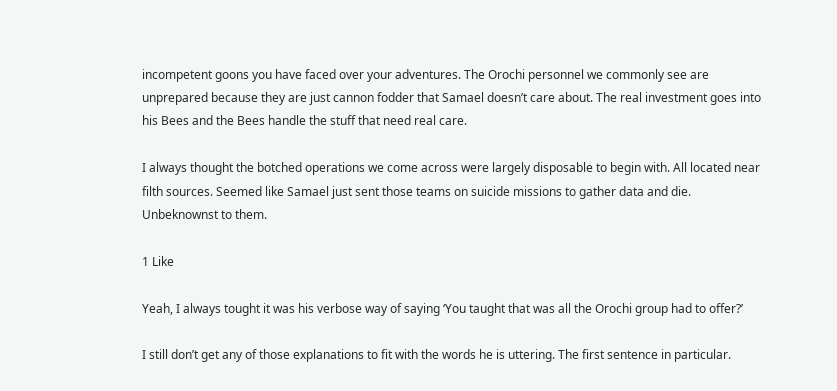incompetent goons you have faced over your adventures. The Orochi personnel we commonly see are unprepared because they are just cannon fodder that Samael doesn’t care about. The real investment goes into his Bees and the Bees handle the stuff that need real care.

I always thought the botched operations we come across were largely disposable to begin with. All located near filth sources. Seemed like Samael just sent those teams on suicide missions to gather data and die. Unbeknownst to them.

1 Like

Yeah, I always tought it was his verbose way of saying ‘You taught that was all the Orochi group had to offer?’

I still don’t get any of those explanations to fit with the words he is uttering. The first sentence in particular.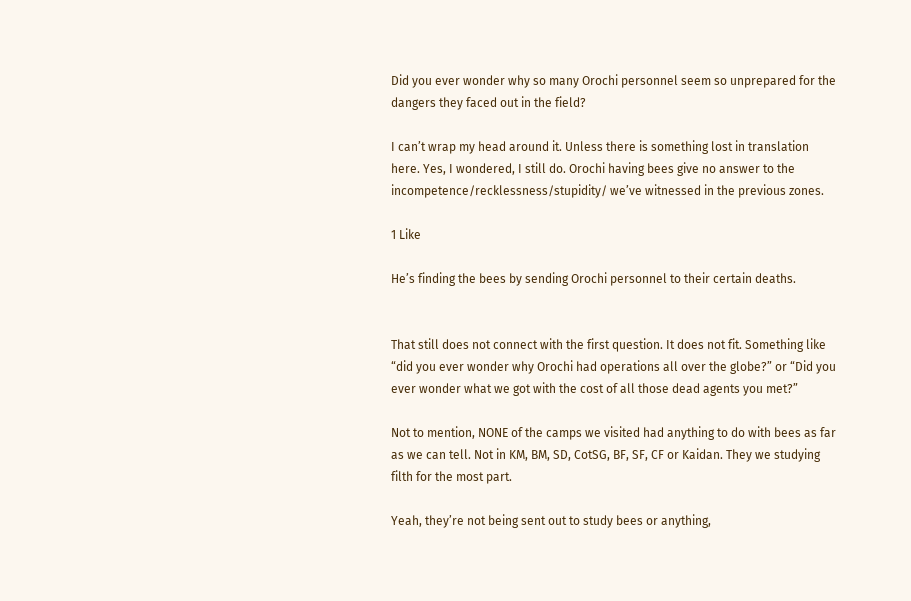Did you ever wonder why so many Orochi personnel seem so unprepared for the dangers they faced out in the field?

I can’t wrap my head around it. Unless there is something lost in translation here. Yes, I wondered, I still do. Orochi having bees give no answer to the incompetence/recklessness/stupidity/ we’ve witnessed in the previous zones.

1 Like

He’s finding the bees by sending Orochi personnel to their certain deaths.


That still does not connect with the first question. It does not fit. Something like “did you ever wonder why Orochi had operations all over the globe?” or “Did you ever wonder what we got with the cost of all those dead agents you met?”

Not to mention, NONE of the camps we visited had anything to do with bees as far as we can tell. Not in KM, BM, SD, CotSG, BF, SF, CF or Kaidan. They we studying filth for the most part.

Yeah, they’re not being sent out to study bees or anything,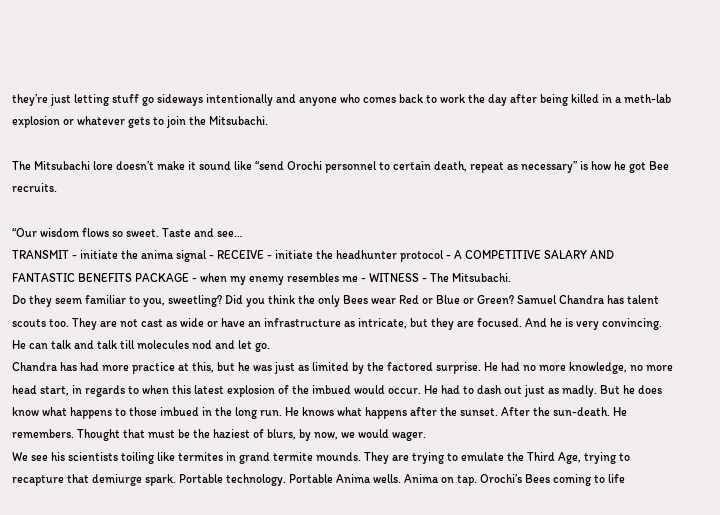they’re just letting stuff go sideways intentionally and anyone who comes back to work the day after being killed in a meth-lab explosion or whatever gets to join the Mitsubachi.

The Mitsubachi lore doesn’t make it sound like “send Orochi personnel to certain death, repeat as necessary” is how he got Bee recruits.

“Our wisdom flows so sweet. Taste and see…
TRANSMIT - initiate the anima signal - RECEIVE - initiate the headhunter protocol - A COMPETITIVE SALARY AND FANTASTIC BENEFITS PACKAGE - when my enemy resembles me - WITNESS - The Mitsubachi.
Do they seem familiar to you, sweetling? Did you think the only Bees wear Red or Blue or Green? Samuel Chandra has talent scouts too. They are not cast as wide or have an infrastructure as intricate, but they are focused. And he is very convincing. He can talk and talk till molecules nod and let go.
Chandra has had more practice at this, but he was just as limited by the factored surprise. He had no more knowledge, no more head start, in regards to when this latest explosion of the imbued would occur. He had to dash out just as madly. But he does know what happens to those imbued in the long run. He knows what happens after the sunset. After the sun-death. He remembers. Thought that must be the haziest of blurs, by now, we would wager.
We see his scientists toiling like termites in grand termite mounds. They are trying to emulate the Third Age, trying to recapture that demiurge spark. Portable technology. Portable Anima wells. Anima on tap. Orochi’s Bees coming to life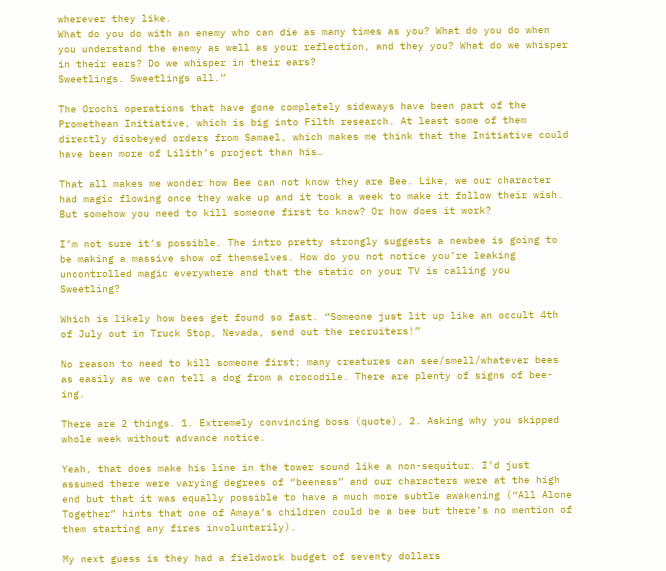wherever they like.
What do you do with an enemy who can die as many times as you? What do you do when you understand the enemy as well as your reflection, and they you? What do we whisper in their ears? Do we whisper in their ears?
Sweetlings. Sweetlings all.”

The Orochi operations that have gone completely sideways have been part of the Promethean Initiative, which is big into Filth research. At least some of them directly disobeyed orders from Samael, which makes me think that the Initiative could have been more of Lilith’s project than his…

That all makes me wonder how Bee can not know they are Bee. Like, we our character had magic flowing once they wake up and it took a week to make it follow their wish. But somehow you need to kill someone first to know? Or how does it work?

I’m not sure it’s possible. The intro pretty strongly suggests a newbee is going to be making a massive show of themselves. How do you not notice you’re leaking uncontrolled magic everywhere and that the static on your TV is calling you Sweetling?

Which is likely how bees get found so fast. “Someone just lit up like an occult 4th of July out in Truck Stop, Nevada, send out the recruiters!”

No reason to need to kill someone first; many creatures can see/smell/whatever bees as easily as we can tell a dog from a crocodile. There are plenty of signs of bee-ing.

There are 2 things. 1. Extremely convincing boss (quote), 2. Asking why you skipped whole week without advance notice.

Yeah, that does make his line in the tower sound like a non-sequitur. I’d just assumed there were varying degrees of “beeness” and our characters were at the high end but that it was equally possible to have a much more subtle awakening (“All Alone Together” hints that one of Amaya’s children could be a bee but there’s no mention of them starting any fires involuntarily).

My next guess is they had a fieldwork budget of seventy dollars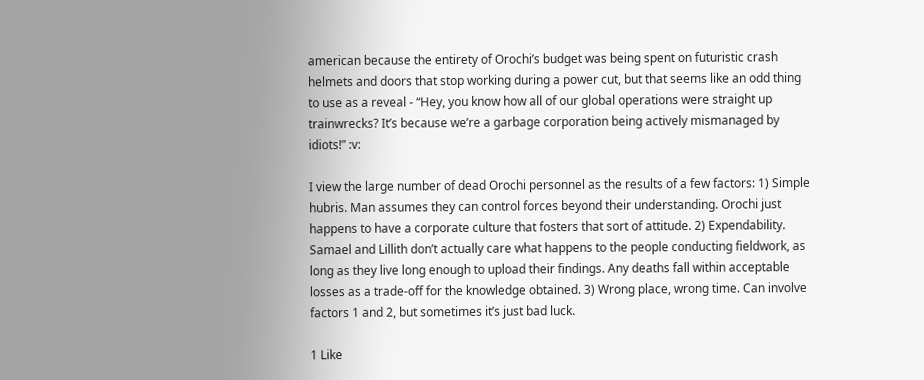american because the entirety of Orochi’s budget was being spent on futuristic crash helmets and doors that stop working during a power cut, but that seems like an odd thing to use as a reveal - “Hey, you know how all of our global operations were straight up trainwrecks? It’s because we’re a garbage corporation being actively mismanaged by idiots!” :v:

I view the large number of dead Orochi personnel as the results of a few factors: 1) Simple hubris. Man assumes they can control forces beyond their understanding. Orochi just happens to have a corporate culture that fosters that sort of attitude. 2) Expendability. Samael and Lillith don’t actually care what happens to the people conducting fieldwork, as long as they live long enough to upload their findings. Any deaths fall within acceptable losses as a trade-off for the knowledge obtained. 3) Wrong place, wrong time. Can involve factors 1 and 2, but sometimes it’s just bad luck.

1 Like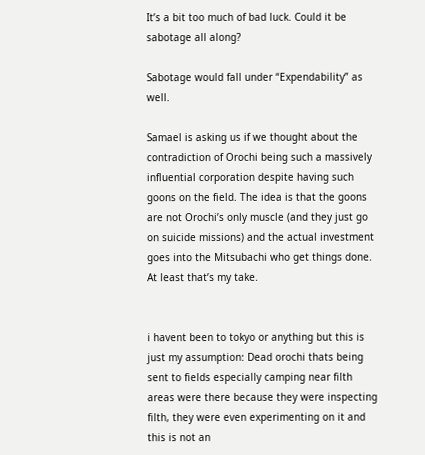It’s a bit too much of bad luck. Could it be sabotage all along?

Sabotage would fall under “Expendability” as well.

Samael is asking us if we thought about the contradiction of Orochi being such a massively influential corporation despite having such goons on the field. The idea is that the goons are not Orochi’s only muscle (and they just go on suicide missions) and the actual investment goes into the Mitsubachi who get things done. At least that’s my take.


i havent been to tokyo or anything but this is just my assumption: Dead orochi thats being sent to fields especially camping near filth areas were there because they were inspecting filth, they were even experimenting on it and this is not an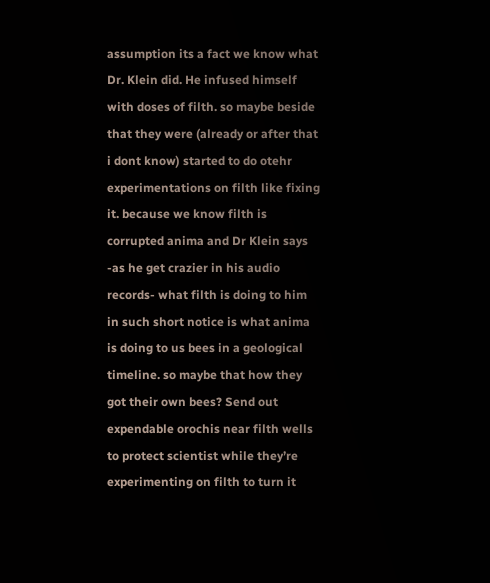assumption its a fact we know what Dr. Klein did. He infused himself with doses of filth. so maybe beside that they were (already or after that i dont know) started to do otehr experimentations on filth like fixing it. because we know filth is corrupted anima and Dr Klein says -as he get crazier in his audio records- what filth is doing to him in such short notice is what anima is doing to us bees in a geological timeline. so maybe that how they got their own bees? Send out expendable orochis near filth wells to protect scientist while they’re experimenting on filth to turn it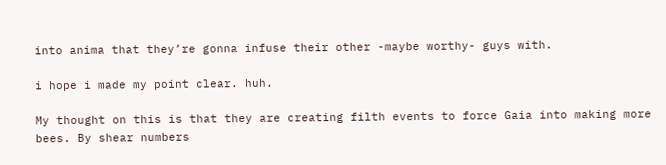into anima that they’re gonna infuse their other -maybe worthy- guys with.

i hope i made my point clear. huh.

My thought on this is that they are creating filth events to force Gaia into making more bees. By shear numbers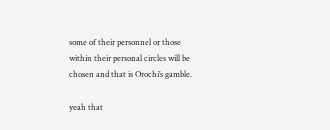some of their personnel or those within their personal circles will be chosen and that is Orochi’s gamble.

yeah that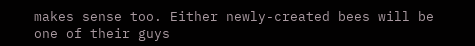makes sense too. Either newly-created bees will be one of their guys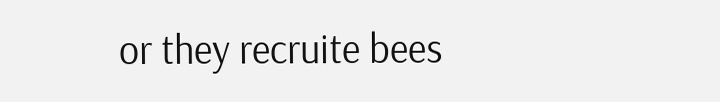or they recruite bees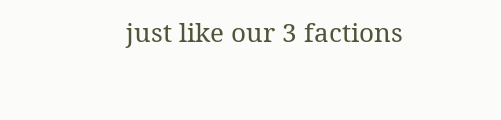just like our 3 factions